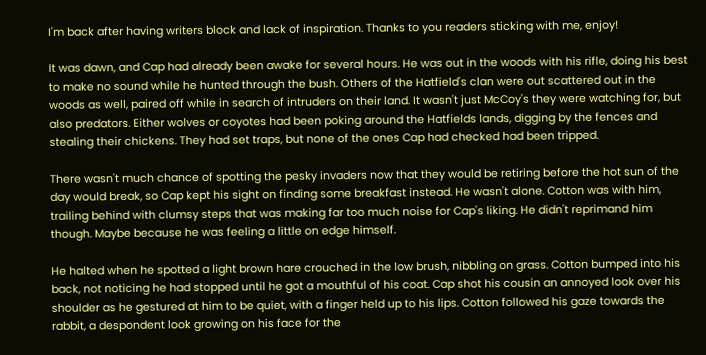I'm back after having writers block and lack of inspiration. Thanks to you readers sticking with me, enjoy!

It was dawn, and Cap had already been awake for several hours. He was out in the woods with his rifle, doing his best to make no sound while he hunted through the bush. Others of the Hatfield's clan were out scattered out in the woods as well, paired off while in search of intruders on their land. It wasn't just McCoy's they were watching for, but also predators. Either wolves or coyotes had been poking around the Hatfields lands, digging by the fences and stealing their chickens. They had set traps, but none of the ones Cap had checked had been tripped.

There wasn't much chance of spotting the pesky invaders now that they would be retiring before the hot sun of the day would break, so Cap kept his sight on finding some breakfast instead. He wasn't alone. Cotton was with him, trailing behind with clumsy steps that was making far too much noise for Cap's liking. He didn't reprimand him though. Maybe because he was feeling a little on edge himself.

He halted when he spotted a light brown hare crouched in the low brush, nibbling on grass. Cotton bumped into his back, not noticing he had stopped until he got a mouthful of his coat. Cap shot his cousin an annoyed look over his shoulder as he gestured at him to be quiet, with a finger held up to his lips. Cotton followed his gaze towards the rabbit, a despondent look growing on his face for the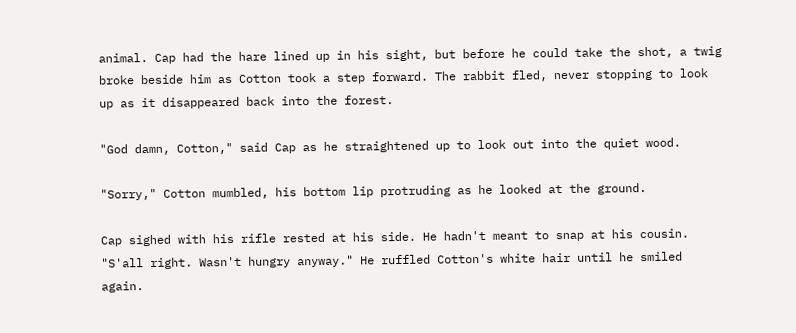animal. Cap had the hare lined up in his sight, but before he could take the shot, a twig broke beside him as Cotton took a step forward. The rabbit fled, never stopping to look up as it disappeared back into the forest.

"God damn, Cotton," said Cap as he straightened up to look out into the quiet wood.

"Sorry," Cotton mumbled, his bottom lip protruding as he looked at the ground.

Cap sighed with his rifle rested at his side. He hadn't meant to snap at his cousin. "S'all right. Wasn't hungry anyway." He ruffled Cotton's white hair until he smiled again.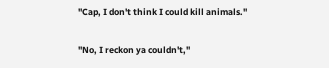"Cap, I don't think I could kill animals."

"No, I reckon ya couldn't,"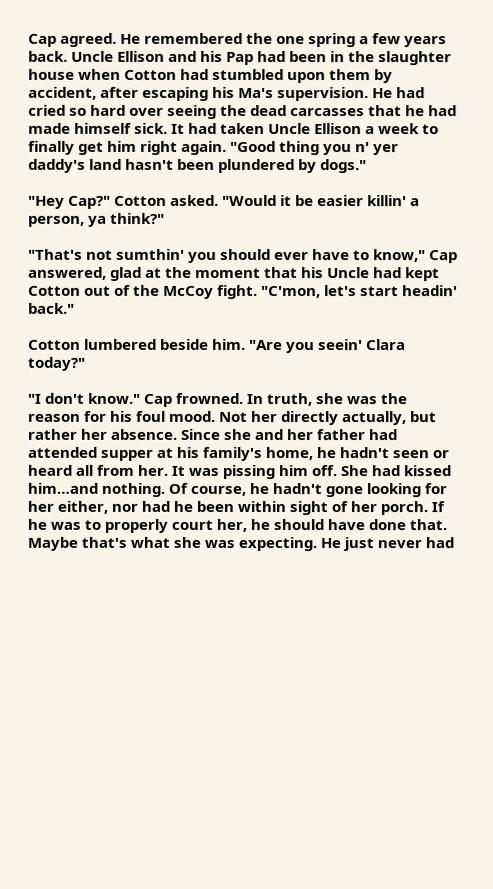Cap agreed. He remembered the one spring a few years back. Uncle Ellison and his Pap had been in the slaughter house when Cotton had stumbled upon them by accident, after escaping his Ma's supervision. He had cried so hard over seeing the dead carcasses that he had made himself sick. It had taken Uncle Ellison a week to finally get him right again. "Good thing you n' yer daddy's land hasn't been plundered by dogs."

"Hey Cap?" Cotton asked. "Would it be easier killin' a person, ya think?"

"That's not sumthin' you should ever have to know," Cap answered, glad at the moment that his Uncle had kept Cotton out of the McCoy fight. "C'mon, let's start headin' back."

Cotton lumbered beside him. "Are you seein' Clara today?"

"I don't know." Cap frowned. In truth, she was the reason for his foul mood. Not her directly actually, but rather her absence. Since she and her father had attended supper at his family's home, he hadn't seen or heard all from her. It was pissing him off. She had kissed him…and nothing. Of course, he hadn't gone looking for her either, nor had he been within sight of her porch. If he was to properly court her, he should have done that. Maybe that's what she was expecting. He just never had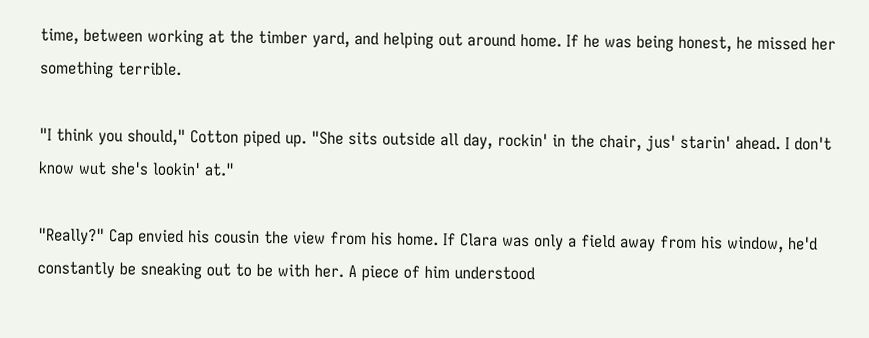time, between working at the timber yard, and helping out around home. If he was being honest, he missed her something terrible.

"I think you should," Cotton piped up. "She sits outside all day, rockin' in the chair, jus' starin' ahead. I don't know wut she's lookin' at."

"Really?" Cap envied his cousin the view from his home. If Clara was only a field away from his window, he'd constantly be sneaking out to be with her. A piece of him understood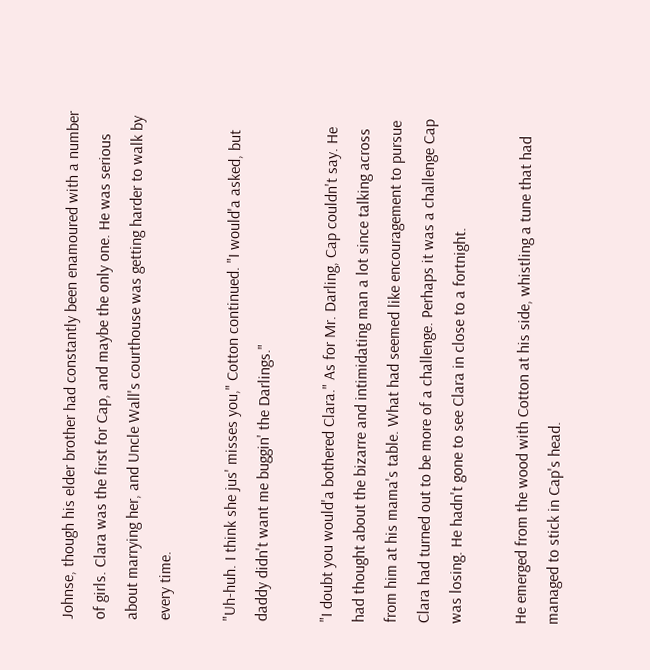Johnse, though his elder brother had constantly been enamoured with a number of girls. Clara was the first for Cap, and maybe the only one. He was serious about marrying her, and Uncle Wall's courthouse was getting harder to walk by every time.

"Uh-huh. I think she jus' misses you," Cotton continued. "I would'a asked, but daddy didn't want me buggin' the Darlings."

"I doubt you would'a bothered Clara." As for Mr. Darling, Cap couldn't say. He had thought about the bizarre and intimidating man a lot since talking across from him at his mama's table. What had seemed like encouragement to pursue Clara had turned out to be more of a challenge. Perhaps it was a challenge Cap was losing. He hadn't gone to see Clara in close to a fortnight.

He emerged from the wood with Cotton at his side, whistling a tune that had managed to stick in Cap's head.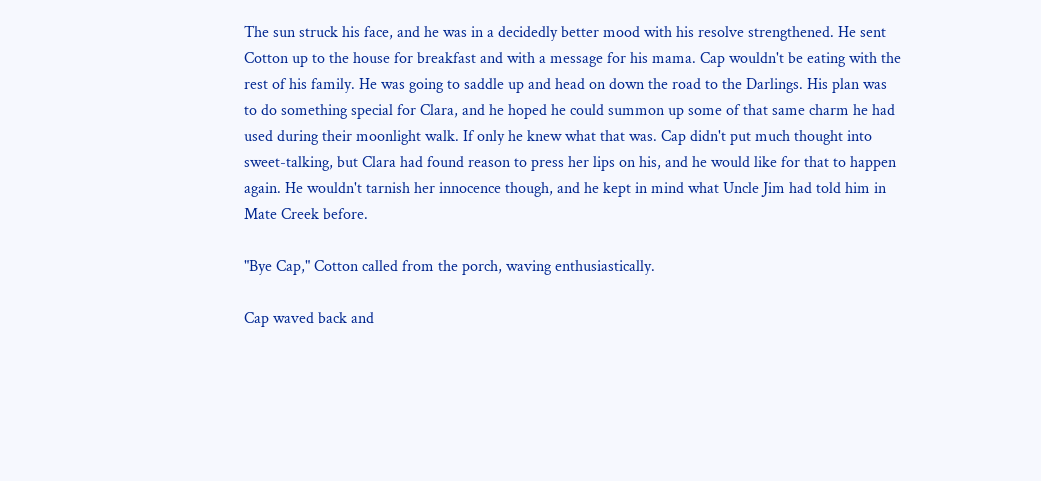The sun struck his face, and he was in a decidedly better mood with his resolve strengthened. He sent Cotton up to the house for breakfast and with a message for his mama. Cap wouldn't be eating with the rest of his family. He was going to saddle up and head on down the road to the Darlings. His plan was to do something special for Clara, and he hoped he could summon up some of that same charm he had used during their moonlight walk. If only he knew what that was. Cap didn't put much thought into sweet-talking, but Clara had found reason to press her lips on his, and he would like for that to happen again. He wouldn't tarnish her innocence though, and he kept in mind what Uncle Jim had told him in Mate Creek before.

"Bye Cap," Cotton called from the porch, waving enthusiastically.

Cap waved back and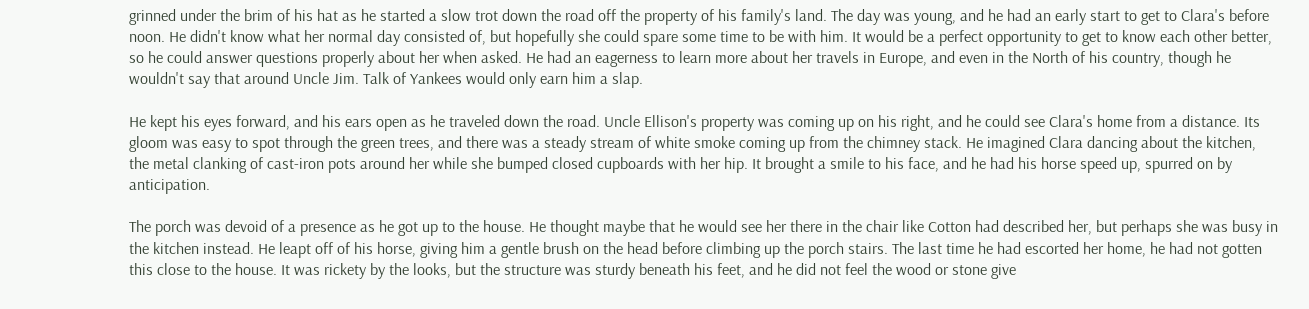grinned under the brim of his hat as he started a slow trot down the road off the property of his family's land. The day was young, and he had an early start to get to Clara's before noon. He didn't know what her normal day consisted of, but hopefully she could spare some time to be with him. It would be a perfect opportunity to get to know each other better, so he could answer questions properly about her when asked. He had an eagerness to learn more about her travels in Europe, and even in the North of his country, though he wouldn't say that around Uncle Jim. Talk of Yankees would only earn him a slap.

He kept his eyes forward, and his ears open as he traveled down the road. Uncle Ellison's property was coming up on his right, and he could see Clara's home from a distance. Its gloom was easy to spot through the green trees, and there was a steady stream of white smoke coming up from the chimney stack. He imagined Clara dancing about the kitchen, the metal clanking of cast-iron pots around her while she bumped closed cupboards with her hip. It brought a smile to his face, and he had his horse speed up, spurred on by anticipation.

The porch was devoid of a presence as he got up to the house. He thought maybe that he would see her there in the chair like Cotton had described her, but perhaps she was busy in the kitchen instead. He leapt off of his horse, giving him a gentle brush on the head before climbing up the porch stairs. The last time he had escorted her home, he had not gotten this close to the house. It was rickety by the looks, but the structure was sturdy beneath his feet, and he did not feel the wood or stone give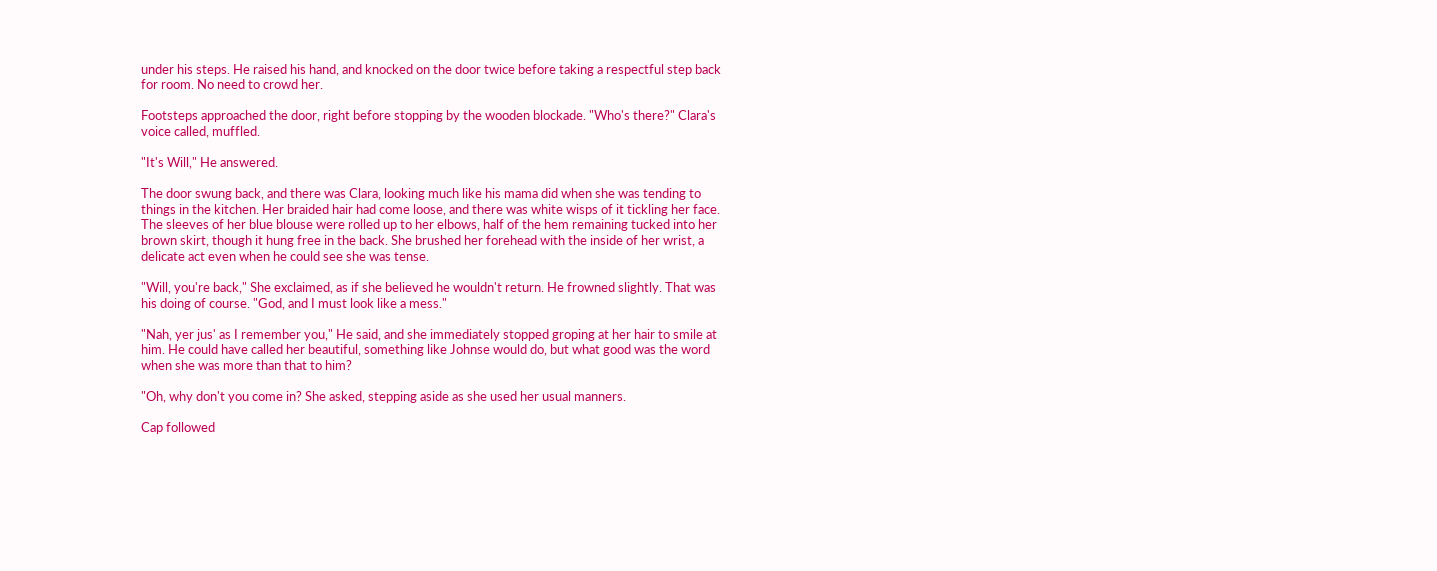under his steps. He raised his hand, and knocked on the door twice before taking a respectful step back for room. No need to crowd her.

Footsteps approached the door, right before stopping by the wooden blockade. "Who's there?" Clara's voice called, muffled.

"It's Will," He answered.

The door swung back, and there was Clara, looking much like his mama did when she was tending to things in the kitchen. Her braided hair had come loose, and there was white wisps of it tickling her face. The sleeves of her blue blouse were rolled up to her elbows, half of the hem remaining tucked into her brown skirt, though it hung free in the back. She brushed her forehead with the inside of her wrist, a delicate act even when he could see she was tense.

"Will, you're back," She exclaimed, as if she believed he wouldn't return. He frowned slightly. That was his doing of course. "God, and I must look like a mess."

"Nah, yer jus' as I remember you," He said, and she immediately stopped groping at her hair to smile at him. He could have called her beautiful, something like Johnse would do, but what good was the word when she was more than that to him?

"Oh, why don't you come in? She asked, stepping aside as she used her usual manners.

Cap followed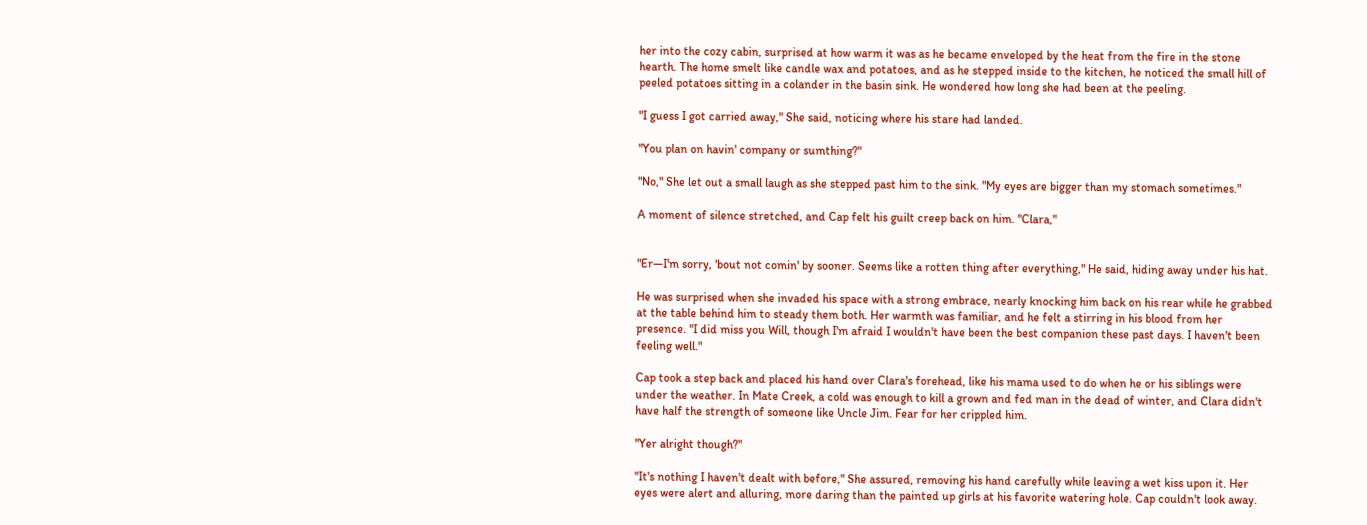her into the cozy cabin, surprised at how warm it was as he became enveloped by the heat from the fire in the stone hearth. The home smelt like candle wax and potatoes, and as he stepped inside to the kitchen, he noticed the small hill of peeled potatoes sitting in a colander in the basin sink. He wondered how long she had been at the peeling.

"I guess I got carried away," She said, noticing where his stare had landed.

"You plan on havin' company or sumthing?"

"No," She let out a small laugh as she stepped past him to the sink. "My eyes are bigger than my stomach sometimes."

A moment of silence stretched, and Cap felt his guilt creep back on him. "Clara,"


"Er—I'm sorry, 'bout not comin' by sooner. Seems like a rotten thing after everything," He said, hiding away under his hat.

He was surprised when she invaded his space with a strong embrace, nearly knocking him back on his rear while he grabbed at the table behind him to steady them both. Her warmth was familiar, and he felt a stirring in his blood from her presence. "I did miss you Will, though I'm afraid I wouldn't have been the best companion these past days. I haven't been feeling well."

Cap took a step back and placed his hand over Clara's forehead, like his mama used to do when he or his siblings were under the weather. In Mate Creek, a cold was enough to kill a grown and fed man in the dead of winter, and Clara didn't have half the strength of someone like Uncle Jim. Fear for her crippled him.

"Yer alright though?"

"It's nothing I haven't dealt with before," She assured, removing his hand carefully while leaving a wet kiss upon it. Her eyes were alert and alluring, more daring than the painted up girls at his favorite watering hole. Cap couldn't look away.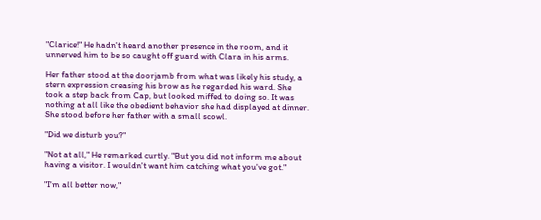"Clarice!" He hadn't heard another presence in the room, and it unnerved him to be so caught off guard with Clara in his arms.

Her father stood at the doorjamb from what was likely his study, a stern expression creasing his brow as he regarded his ward. She took a step back from Cap, but looked miffed to doing so. It was nothing at all like the obedient behavior she had displayed at dinner. She stood before her father with a small scowl.

"Did we disturb you?"

"Not at all," He remarked curtly. "But you did not inform me about having a visitor. I wouldn't want him catching what you've got."

"I'm all better now,"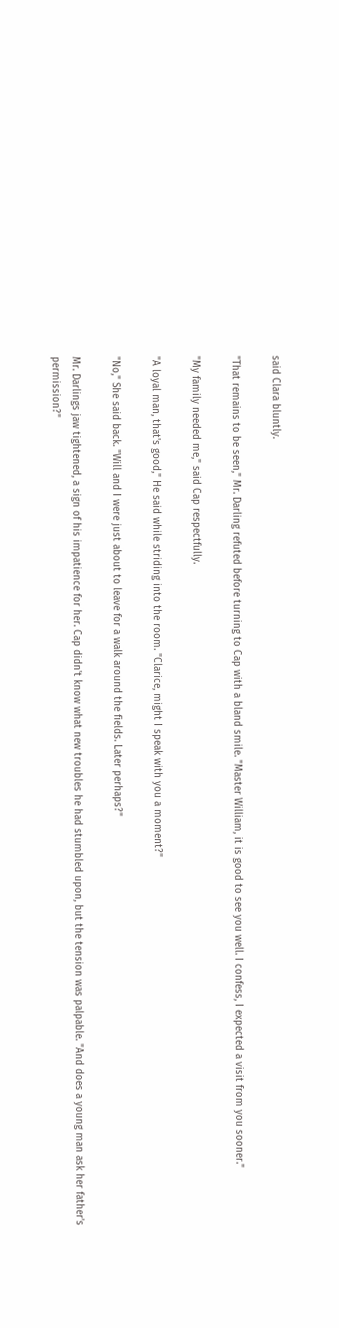said Clara bluntly.

"That remains to be seen," Mr. Darling refuted before turning to Cap with a bland smile. "Master William, it is good to see you well. I confess, I expected a visit from you sooner."

"My family needed me," said Cap respectfully.

"A loyal man, that's good," He said while striding into the room. "Clarice, might I speak with you a moment?"

"No," She said back. "Will and I were just about to leave for a walk around the fields. Later perhaps?"

Mr. Darlings jaw tightened, a sign of his impatience for her. Cap didn't know what new troubles he had stumbled upon, but the tension was palpable. "And does a young man ask her father's permission?"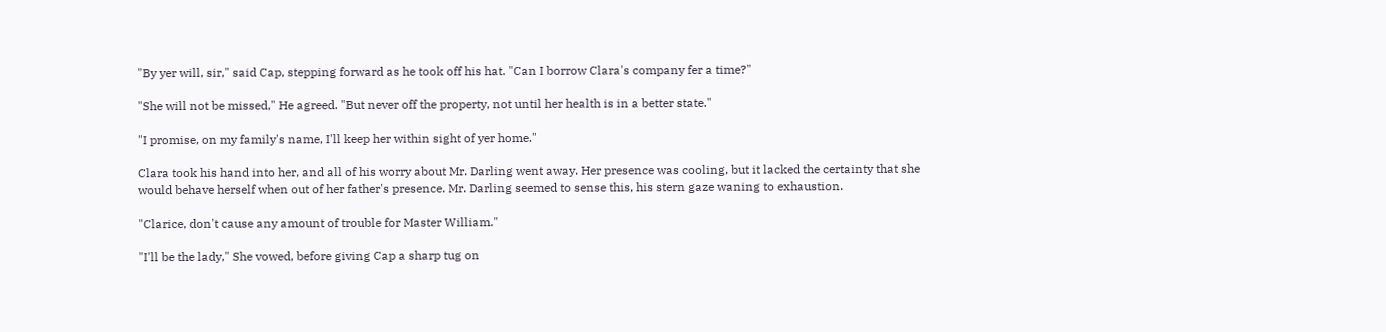"By yer will, sir," said Cap, stepping forward as he took off his hat. "Can I borrow Clara's company fer a time?"

"She will not be missed," He agreed. "But never off the property, not until her health is in a better state."

"I promise, on my family's name, I'll keep her within sight of yer home."

Clara took his hand into her, and all of his worry about Mr. Darling went away. Her presence was cooling, but it lacked the certainty that she would behave herself when out of her father's presence. Mr. Darling seemed to sense this, his stern gaze waning to exhaustion.

"Clarice, don't cause any amount of trouble for Master William."

"I'll be the lady," She vowed, before giving Cap a sharp tug on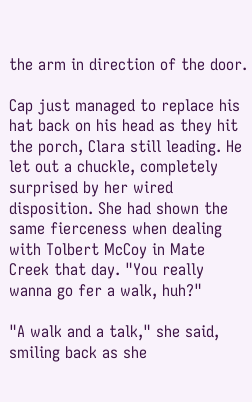the arm in direction of the door.

Cap just managed to replace his hat back on his head as they hit the porch, Clara still leading. He let out a chuckle, completely surprised by her wired disposition. She had shown the same fierceness when dealing with Tolbert McCoy in Mate Creek that day. "You really wanna go fer a walk, huh?"

"A walk and a talk," she said, smiling back as she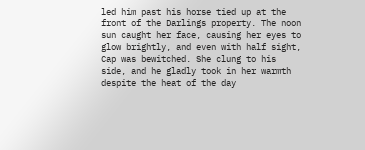led him past his horse tied up at the front of the Darlings property. The noon sun caught her face, causing her eyes to glow brightly, and even with half sight, Cap was bewitched. She clung to his side, and he gladly took in her warmth despite the heat of the day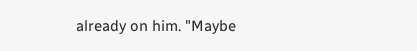already on him. "Maybe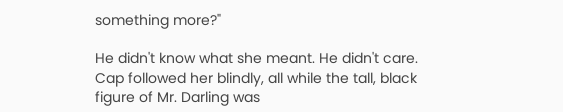something more?"

He didn't know what she meant. He didn't care. Cap followed her blindly, all while the tall, black figure of Mr. Darling was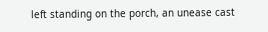left standing on the porch, an unease cast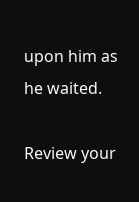upon him as he waited.

Review your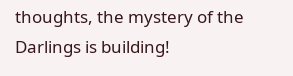thoughts, the mystery of the Darlings is building!